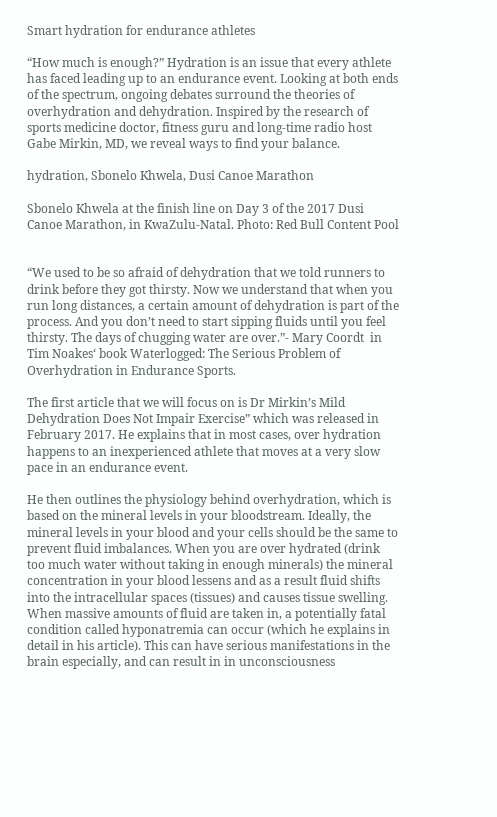Smart hydration for endurance athletes

“How much is enough?” Hydration is an issue that every athlete has faced leading up to an endurance event. Looking at both ends of the spectrum, ongoing debates surround the theories of overhydration and dehydration. Inspired by the research of sports medicine doctor, fitness guru and long-time radio host Gabe Mirkin, MD, we reveal ways to find your balance.

hydration, Sbonelo Khwela, Dusi Canoe Marathon

Sbonelo Khwela at the finish line on Day 3 of the 2017 Dusi Canoe Marathon, in KwaZulu-Natal. Photo: Red Bull Content Pool


“We used to be so afraid of dehydration that we told runners to drink before they got thirsty. Now we understand that when you run long distances, a certain amount of dehydration is part of the process. And you don’t need to start sipping fluids until you feel thirsty. The days of chugging water are over.”- Mary Coordt  in Tim Noakes‘ book Waterlogged: The Serious Problem of Overhydration in Endurance Sports.

The first article that we will focus on is Dr Mirkin’s Mild Dehydration Does Not Impair Exercise” which was released in February 2017. He explains that in most cases, over hydration happens to an inexperienced athlete that moves at a very slow pace in an endurance event.

He then outlines the physiology behind overhydration, which is based on the mineral levels in your bloodstream. Ideally, the mineral levels in your blood and your cells should be the same to prevent fluid imbalances. When you are over hydrated (drink too much water without taking in enough minerals) the mineral concentration in your blood lessens and as a result fluid shifts into the intracellular spaces (tissues) and causes tissue swelling. When massive amounts of fluid are taken in, a potentially fatal condition called hyponatremia can occur (which he explains in detail in his article). This can have serious manifestations in the brain especially, and can result in in unconsciousness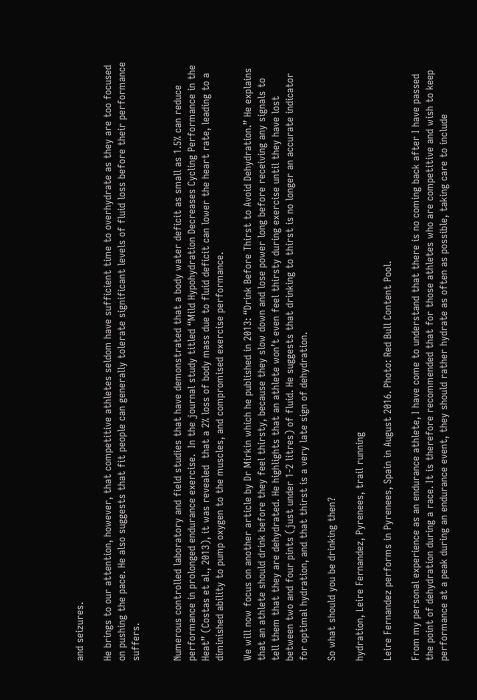and seizures.

He brings to our attention, however, that competitive athletes seldom have sufficient time to overhydrate as they are too focused on pushing the pace. He also suggests that fit people can generally tolerate significant levels of fluid loss before their performance suffers.


Numerous controlled laboratory and field studies that have demonstrated that a body water deficit as small as 1.5% can reduce performance in prolonged endurance exercise.  In the journal study titled “Mild Hypohydration Decreases Cycling Performance in the Heat” (Costas et al., 2013), it was revealed  that a 2% loss of body mass due to fluid deficit can lower the heart rate, leading to a diminished ability to pump oxygen to the muscles, and compromised exercise performance.

We will now focus on another article by Dr Mirkin which he published in 2013: “Drink Before Thirst to Avoid Dehydration.” He explains that an athlete should drink before they feel thirsty, because they slow down and lose power long before receiving any signals to tell them that they are dehydrated. He highlights that an athlete won’t even feel thirsty during exercise until they have lost between two and four pints (just under 1-2 litres) of fluid. He suggests that drinking to thirst is no longer an accurate indicator for optimal hydration, and that thirst is a very late sign of dehydration.

So what should you be drinking then?

hydration, Leire Fernandez, Pyrenees, trail running

Leire Fernandez performs in Pyrenees, Spain in August 2016. Photo: Red Bull Content Pool.

From my personal experience as an endurance athlete, I have come to understand that there is no coming back after I have passed the point of dehydration during a race. It is therefore recommended that for those athletes who are competitive and wish to keep performance at a peak during an endurance event, they should rather hydrate as often as possible, taking care to include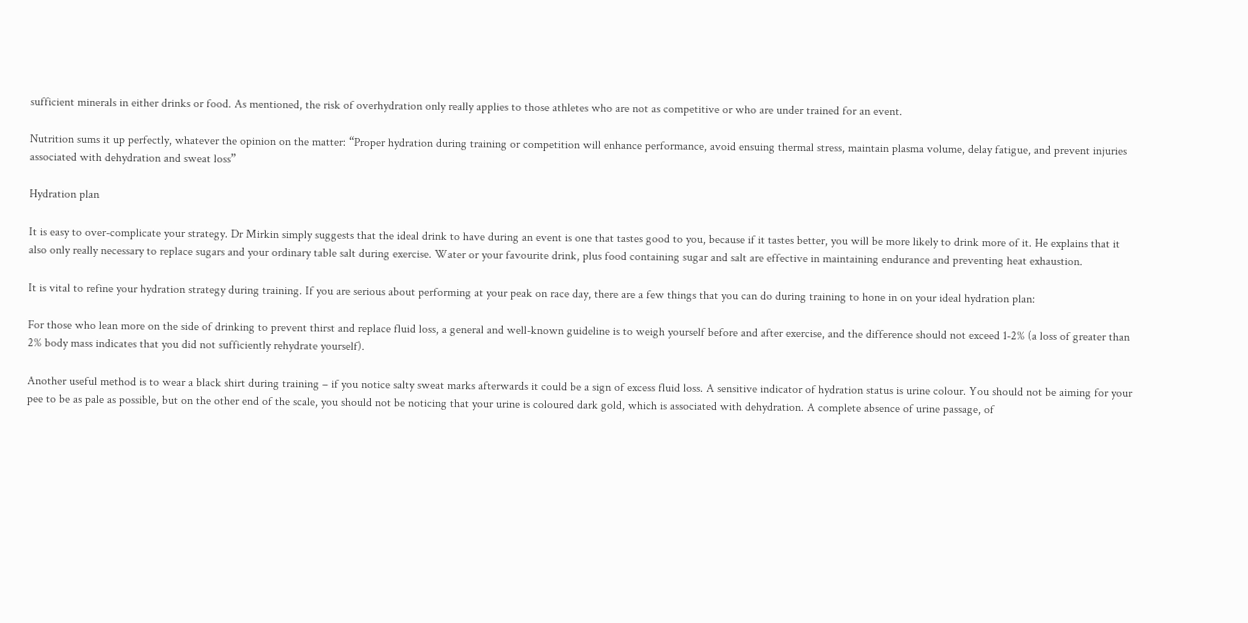sufficient minerals in either drinks or food. As mentioned, the risk of overhydration only really applies to those athletes who are not as competitive or who are under trained for an event.

Nutrition sums it up perfectly, whatever the opinion on the matter: “Proper hydration during training or competition will enhance performance, avoid ensuing thermal stress, maintain plasma volume, delay fatigue, and prevent injuries associated with dehydration and sweat loss”

Hydration plan

It is easy to over-complicate your strategy. Dr Mirkin simply suggests that the ideal drink to have during an event is one that tastes good to you, because if it tastes better, you will be more likely to drink more of it. He explains that it also only really necessary to replace sugars and your ordinary table salt during exercise. Water or your favourite drink, plus food containing sugar and salt are effective in maintaining endurance and preventing heat exhaustion.

It is vital to refine your hydration strategy during training. If you are serious about performing at your peak on race day, there are a few things that you can do during training to hone in on your ideal hydration plan:

For those who lean more on the side of drinking to prevent thirst and replace fluid loss, a general and well-known guideline is to weigh yourself before and after exercise, and the difference should not exceed 1-2% (a loss of greater than 2% body mass indicates that you did not sufficiently rehydrate yourself).

Another useful method is to wear a black shirt during training – if you notice salty sweat marks afterwards it could be a sign of excess fluid loss. A sensitive indicator of hydration status is urine colour. You should not be aiming for your pee to be as pale as possible, but on the other end of the scale, you should not be noticing that your urine is coloured dark gold, which is associated with dehydration. A complete absence of urine passage, of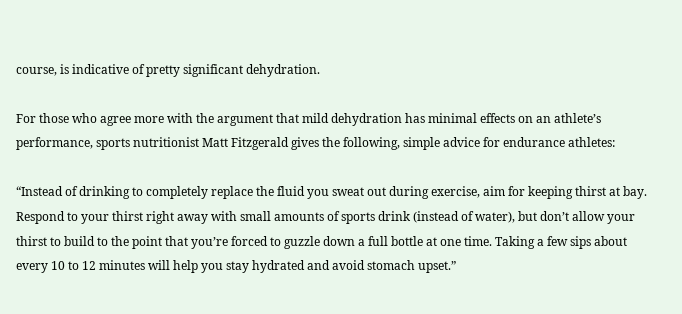course, is indicative of pretty significant dehydration.

For those who agree more with the argument that mild dehydration has minimal effects on an athlete’s performance, sports nutritionist Matt Fitzgerald gives the following, simple advice for endurance athletes:

“Instead of drinking to completely replace the fluid you sweat out during exercise, aim for keeping thirst at bay. Respond to your thirst right away with small amounts of sports drink (instead of water), but don’t allow your thirst to build to the point that you’re forced to guzzle down a full bottle at one time. Taking a few sips about every 10 to 12 minutes will help you stay hydrated and avoid stomach upset.”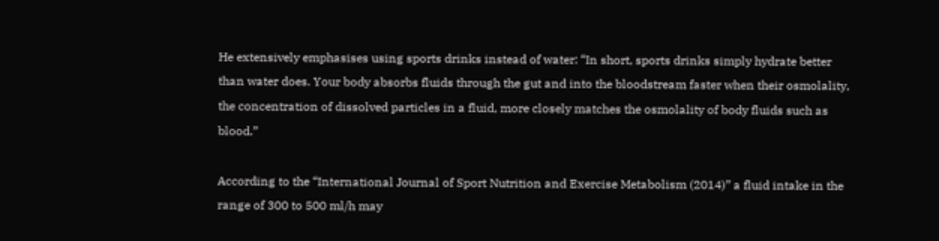He extensively emphasises using sports drinks instead of water: “In short, sports drinks simply hydrate better than water does. Your body absorbs fluids through the gut and into the bloodstream faster when their osmolality, the concentration of dissolved particles in a fluid, more closely matches the osmolality of body fluids such as blood.”

According to the “International Journal of Sport Nutrition and Exercise Metabolism (2014)” a fluid intake in the range of 300 to 500 ml/h may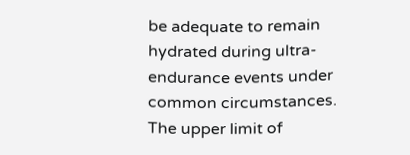be adequate to remain hydrated during ultra-endurance events under common circumstances. The upper limit of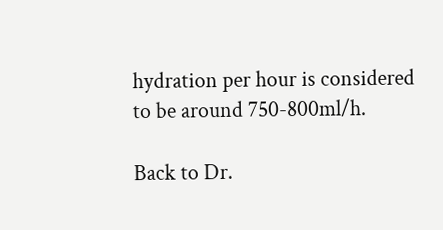hydration per hour is considered to be around 750-800ml/h.

Back to Dr.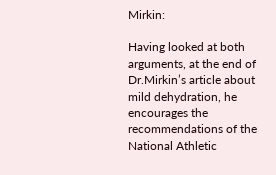Mirkin:

Having looked at both arguments, at the end of Dr.Mirkin’s article about mild dehydration, he encourages the recommendations of the National Athletic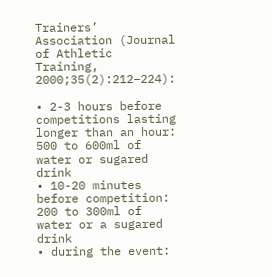Trainers’ Association (Journal of Athletic Training, 2000;35(2):212–224):

• 2-3 hours before competitions lasting longer than an hour: 500 to 600ml of water or sugared drink
• 10-20 minutes before competition: 200 to 300ml of water or a sugared drink
• during the event: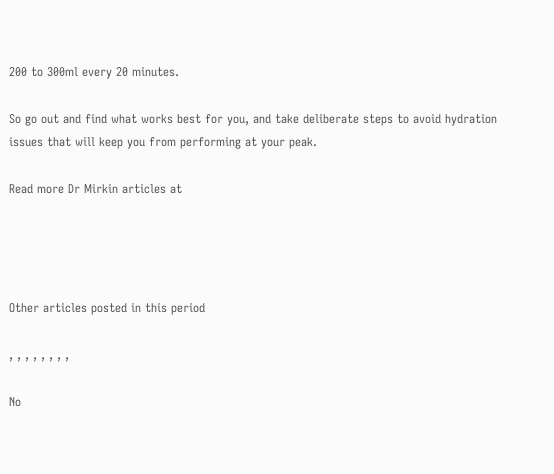200 to 300ml every 20 minutes.

So go out and find what works best for you, and take deliberate steps to avoid hydration issues that will keep you from performing at your peak.

Read more Dr Mirkin articles at




Other articles posted in this period

, , , , , , , ,

No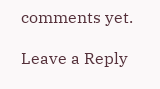comments yet.

Leave a Reply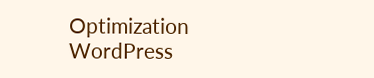Optimization WordPress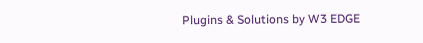Plugins & Solutions by W3 EDGE